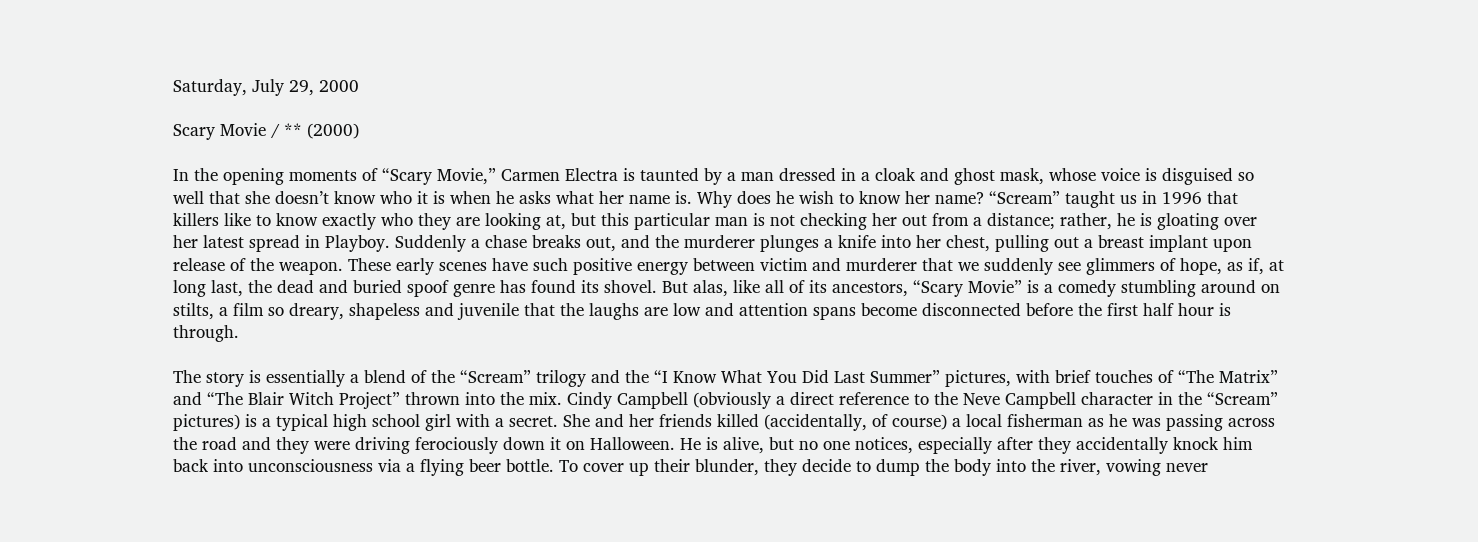Saturday, July 29, 2000

Scary Movie / ** (2000)

In the opening moments of “Scary Movie,” Carmen Electra is taunted by a man dressed in a cloak and ghost mask, whose voice is disguised so well that she doesn’t know who it is when he asks what her name is. Why does he wish to know her name? “Scream” taught us in 1996 that killers like to know exactly who they are looking at, but this particular man is not checking her out from a distance; rather, he is gloating over her latest spread in Playboy. Suddenly a chase breaks out, and the murderer plunges a knife into her chest, pulling out a breast implant upon release of the weapon. These early scenes have such positive energy between victim and murderer that we suddenly see glimmers of hope, as if, at long last, the dead and buried spoof genre has found its shovel. But alas, like all of its ancestors, “Scary Movie” is a comedy stumbling around on stilts, a film so dreary, shapeless and juvenile that the laughs are low and attention spans become disconnected before the first half hour is through.

The story is essentially a blend of the “Scream” trilogy and the “I Know What You Did Last Summer” pictures, with brief touches of “The Matrix” and “The Blair Witch Project” thrown into the mix. Cindy Campbell (obviously a direct reference to the Neve Campbell character in the “Scream” pictures) is a typical high school girl with a secret. She and her friends killed (accidentally, of course) a local fisherman as he was passing across the road and they were driving ferociously down it on Halloween. He is alive, but no one notices, especially after they accidentally knock him back into unconsciousness via a flying beer bottle. To cover up their blunder, they decide to dump the body into the river, vowing never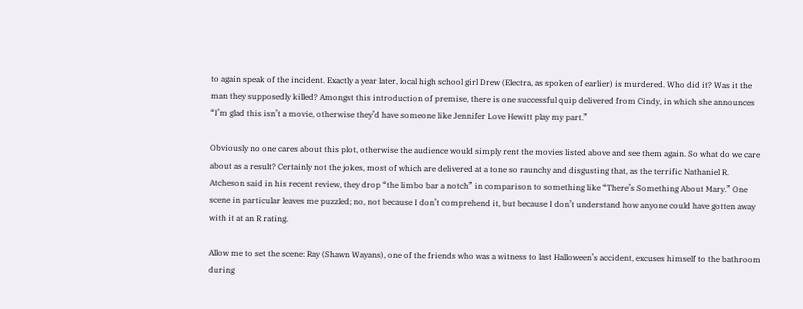to again speak of the incident. Exactly a year later, local high school girl Drew (Electra, as spoken of earlier) is murdered. Who did it? Was it the man they supposedly killed? Amongst this introduction of premise, there is one successful quip delivered from Cindy, in which she announces “I’m glad this isn’t a movie, otherwise they’d have someone like Jennifer Love Hewitt play my part.”

Obviously no one cares about this plot, otherwise the audience would simply rent the movies listed above and see them again. So what do we care about as a result? Certainly not the jokes, most of which are delivered at a tone so raunchy and disgusting that, as the terrific Nathaniel R. Atcheson said in his recent review, they drop “the limbo bar a notch” in comparison to something like “There’s Something About Mary.” One scene in particular leaves me puzzled; no, not because I don’t comprehend it, but because I don’t understand how anyone could have gotten away with it at an R rating.

Allow me to set the scene: Ray (Shawn Wayans), one of the friends who was a witness to last Halloween’s accident, excuses himself to the bathroom during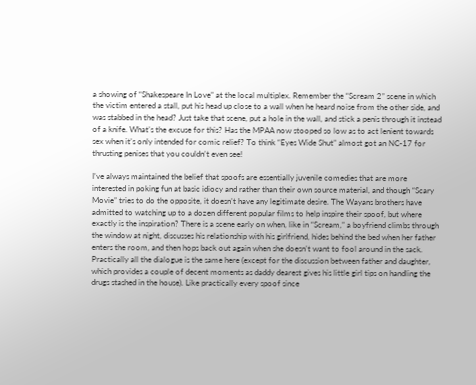a showing of “Shakespeare In Love” at the local multiplex. Remember the “Scream 2” scene in which the victim entered a stall, put his head up close to a wall when he heard noise from the other side, and was stabbed in the head? Just take that scene, put a hole in the wall, and stick a penis through it instead of a knife. What’s the excuse for this? Has the MPAA now stooped so low as to act lenient towards sex when it’s only intended for comic relief? To think “Eyes Wide Shut” almost got an NC-17 for thrusting penises that you couldn’t even see!

I’ve always maintained the belief that spoofs are essentially juvenile comedies that are more interested in poking fun at basic idiocy and rather than their own source material, and though “Scary Movie” tries to do the opposite, it doesn’t have any legitimate desire. The Wayans brothers have admitted to watching up to a dozen different popular films to help inspire their spoof, but where exactly is the inspiration? There is a scene early on when, like in “Scream,” a boyfriend climbs through the window at night, discusses his relationship with his girlfriend, hides behind the bed when her father enters the room, and then hops back out again when she doesn’t want to fool around in the sack. Practically all the dialogue is the same here (except for the discussion between father and daughter, which provides a couple of decent moments as daddy dearest gives his little girl tips on handling the drugs stashed in the house). Like practically every spoof since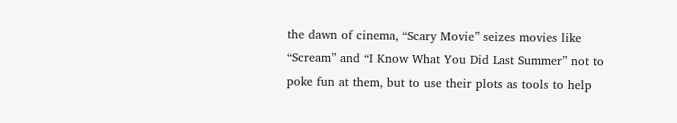the dawn of cinema, “Scary Movie” seizes movies like “Scream” and “I Know What You Did Last Summer” not to poke fun at them, but to use their plots as tools to help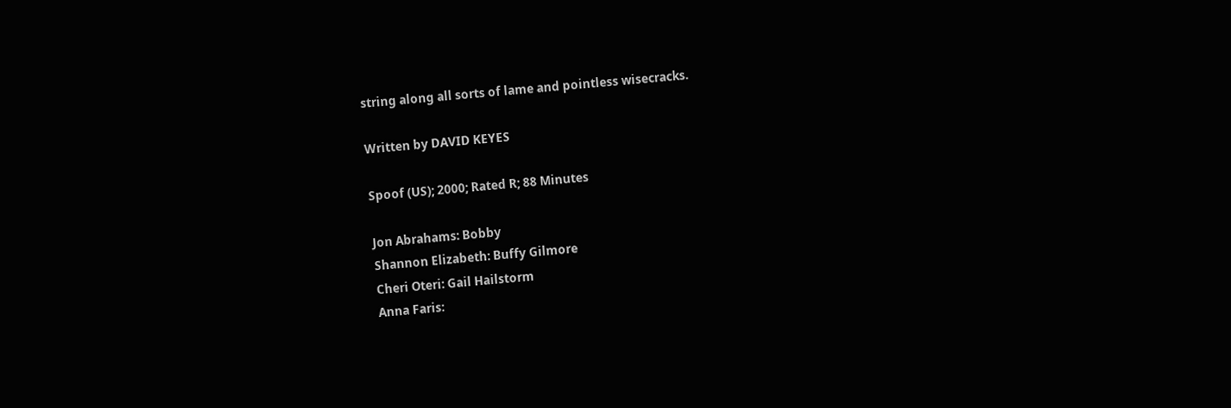string along all sorts of lame and pointless wisecracks.

Written by DAVID KEYES

Spoof (US); 2000; Rated R; 88 Minutes

Jon Abrahams: Bobby
Shannon Elizabeth: Buffy Gilmore
Cheri Oteri: Gail Hailstorm
Anna Faris: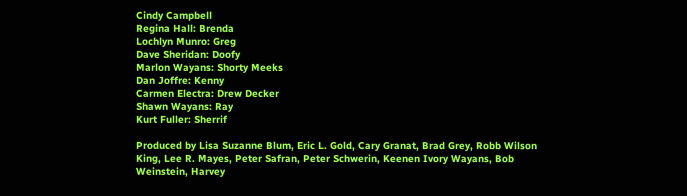Cindy Campbell
Regina Hall: Brenda
Lochlyn Munro: Greg
Dave Sheridan: Doofy
Marlon Wayans: Shorty Meeks
Dan Joffre: Kenny
Carmen Electra: Drew Decker
Shawn Wayans: Ray
Kurt Fuller: Sherrif

Produced by Lisa Suzanne Blum, Eric L. Gold, Cary Granat, Brad Grey, Robb Wilson King, Lee R. Mayes, Peter Safran, Peter Schwerin, Keenen Ivory Wayans, Bob Weinstein, Harvey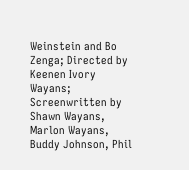Weinstein and Bo Zenga; Directed by Keenen Ivory Wayans; Screenwritten by Shawn Wayans, Marlon Wayans, Buddy Johnson, Phil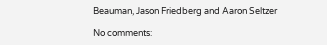Beauman, Jason Friedberg and Aaron Seltzer

No comments: